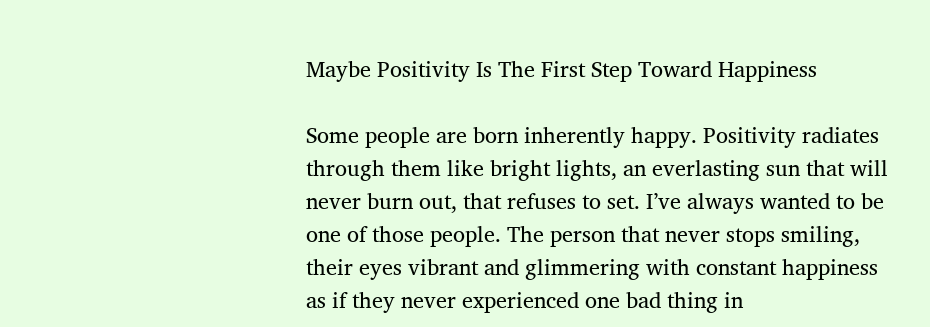Maybe Positivity Is The First Step Toward Happiness

Some people are born inherently happy. Positivity radiates through them like bright lights, an everlasting sun that will never burn out, that refuses to set. I’ve always wanted to be one of those people. The person that never stops smiling, their eyes vibrant and glimmering with constant happiness as if they never experienced one bad thing in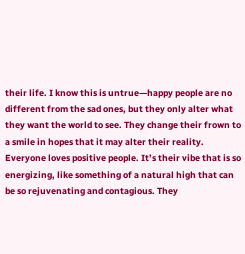their life. I know this is untrue—happy people are no different from the sad ones, but they only alter what they want the world to see. They change their frown to a smile in hopes that it may alter their reality. Everyone loves positive people. It’s their vibe that is so energizing, like something of a natural high that can be so rejuvenating and contagious. They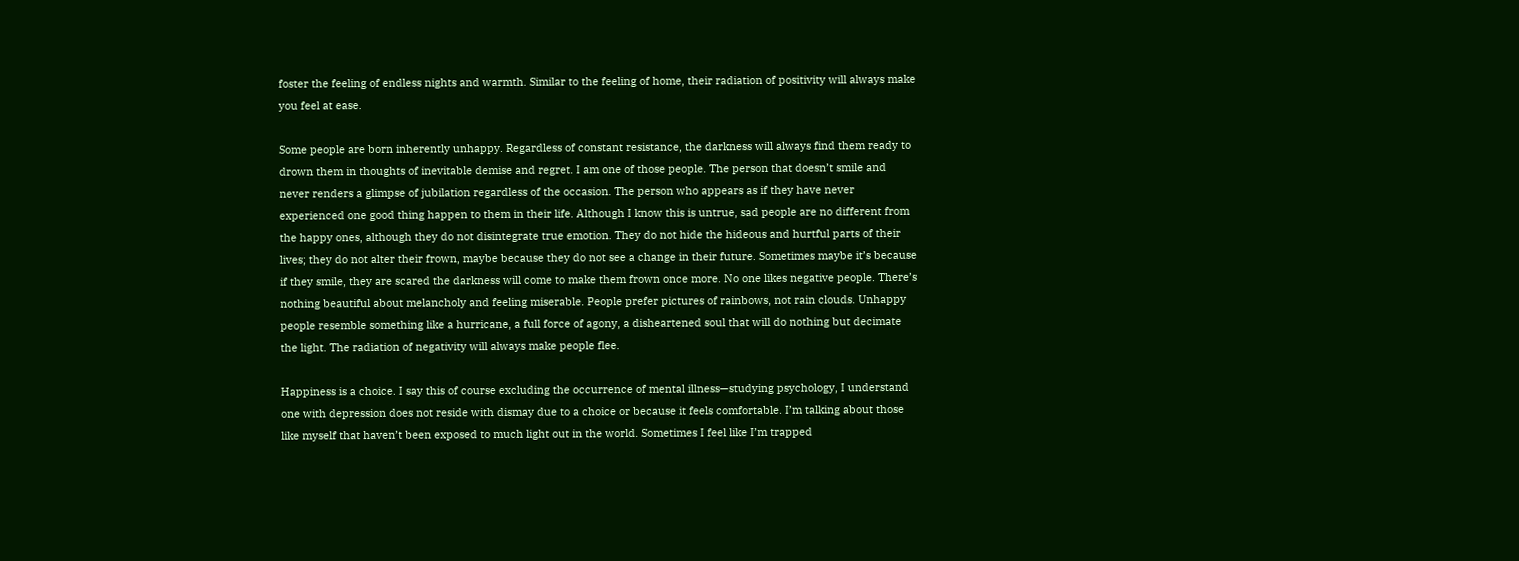foster the feeling of endless nights and warmth. Similar to the feeling of home, their radiation of positivity will always make you feel at ease.

Some people are born inherently unhappy. Regardless of constant resistance, the darkness will always find them ready to drown them in thoughts of inevitable demise and regret. I am one of those people. The person that doesn’t smile and never renders a glimpse of jubilation regardless of the occasion. The person who appears as if they have never experienced one good thing happen to them in their life. Although I know this is untrue, sad people are no different from the happy ones, although they do not disintegrate true emotion. They do not hide the hideous and hurtful parts of their lives; they do not alter their frown, maybe because they do not see a change in their future. Sometimes maybe it’s because if they smile, they are scared the darkness will come to make them frown once more. No one likes negative people. There’s nothing beautiful about melancholy and feeling miserable. People prefer pictures of rainbows, not rain clouds. Unhappy people resemble something like a hurricane, a full force of agony, a disheartened soul that will do nothing but decimate the light. The radiation of negativity will always make people flee.

Happiness is a choice. I say this of course excluding the occurrence of mental illness—studying psychology, I understand one with depression does not reside with dismay due to a choice or because it feels comfortable. I’m talking about those like myself that haven’t been exposed to much light out in the world. Sometimes I feel like I’m trapped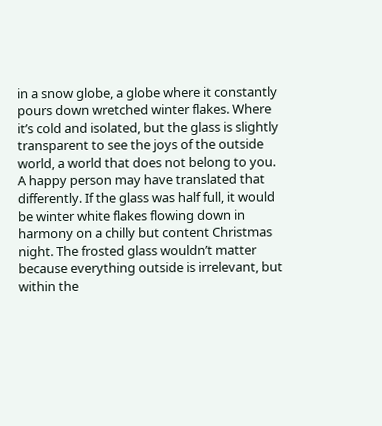in a snow globe, a globe where it constantly pours down wretched winter flakes. Where it’s cold and isolated, but the glass is slightly transparent to see the joys of the outside world, a world that does not belong to you. A happy person may have translated that differently. If the glass was half full, it would be winter white flakes flowing down in harmony on a chilly but content Christmas night. The frosted glass wouldn’t matter because everything outside is irrelevant, but within the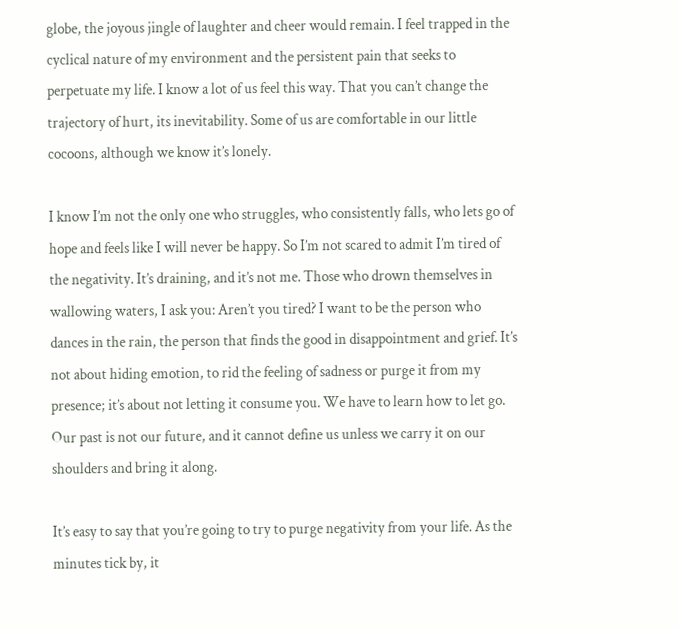globe, the joyous jingle of laughter and cheer would remain. I feel trapped in the cyclical nature of my environment and the persistent pain that seeks to perpetuate my life. I know a lot of us feel this way. That you can’t change the trajectory of hurt, its inevitability. Some of us are comfortable in our little cocoons, although we know it’s lonely.

I know I’m not the only one who struggles, who consistently falls, who lets go of hope and feels like I will never be happy. So I’m not scared to admit I’m tired of the negativity. It’s draining, and it’s not me. Those who drown themselves in wallowing waters, I ask you: Aren’t you tired? I want to be the person who dances in the rain, the person that finds the good in disappointment and grief. It’s not about hiding emotion, to rid the feeling of sadness or purge it from my presence; it’s about not letting it consume you. We have to learn how to let go. Our past is not our future, and it cannot define us unless we carry it on our shoulders and bring it along.

It’s easy to say that you’re going to try to purge negativity from your life. As the minutes tick by, it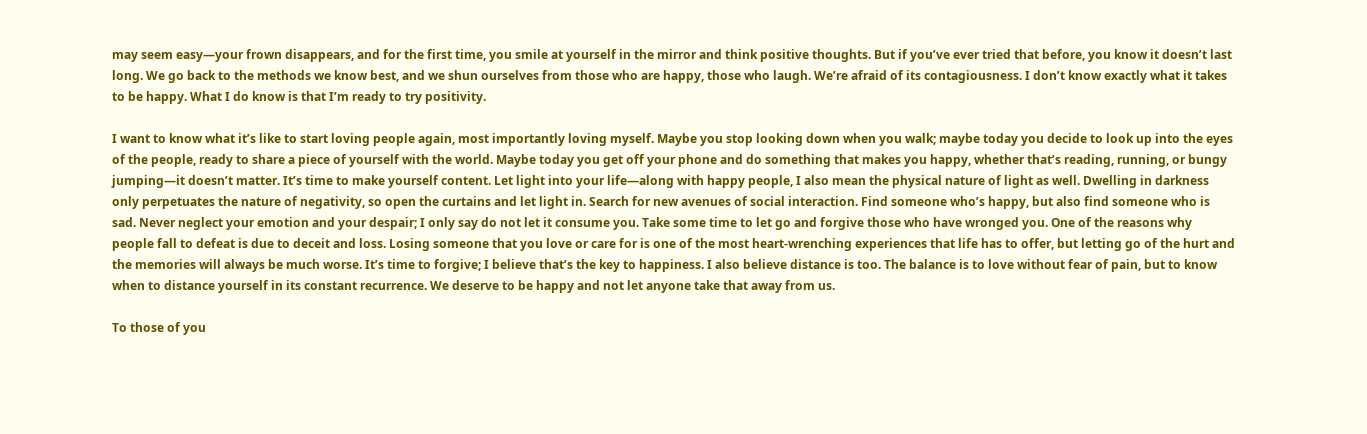may seem easy—your frown disappears, and for the first time, you smile at yourself in the mirror and think positive thoughts. But if you’ve ever tried that before, you know it doesn’t last long. We go back to the methods we know best, and we shun ourselves from those who are happy, those who laugh. We’re afraid of its contagiousness. I don’t know exactly what it takes to be happy. What I do know is that I’m ready to try positivity.

I want to know what it’s like to start loving people again, most importantly loving myself. Maybe you stop looking down when you walk; maybe today you decide to look up into the eyes of the people, ready to share a piece of yourself with the world. Maybe today you get off your phone and do something that makes you happy, whether that’s reading, running, or bungy jumping—it doesn’t matter. It’s time to make yourself content. Let light into your life—along with happy people, I also mean the physical nature of light as well. Dwelling in darkness only perpetuates the nature of negativity, so open the curtains and let light in. Search for new avenues of social interaction. Find someone who’s happy, but also find someone who is sad. Never neglect your emotion and your despair; I only say do not let it consume you. Take some time to let go and forgive those who have wronged you. One of the reasons why people fall to defeat is due to deceit and loss. Losing someone that you love or care for is one of the most heart-wrenching experiences that life has to offer, but letting go of the hurt and the memories will always be much worse. It’s time to forgive; I believe that’s the key to happiness. I also believe distance is too. The balance is to love without fear of pain, but to know when to distance yourself in its constant recurrence. We deserve to be happy and not let anyone take that away from us.

To those of you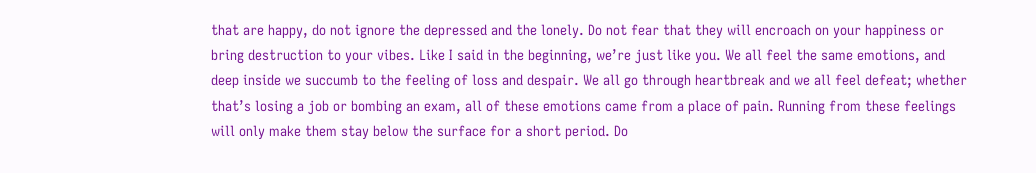that are happy, do not ignore the depressed and the lonely. Do not fear that they will encroach on your happiness or bring destruction to your vibes. Like I said in the beginning, we’re just like you. We all feel the same emotions, and deep inside we succumb to the feeling of loss and despair. We all go through heartbreak and we all feel defeat; whether that’s losing a job or bombing an exam, all of these emotions came from a place of pain. Running from these feelings will only make them stay below the surface for a short period. Do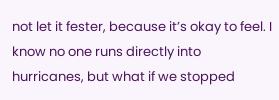not let it fester, because it’s okay to feel. I know no one runs directly into hurricanes, but what if we stopped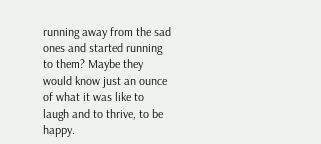running away from the sad ones and started running to them? Maybe they would know just an ounce of what it was like to laugh and to thrive, to be happy.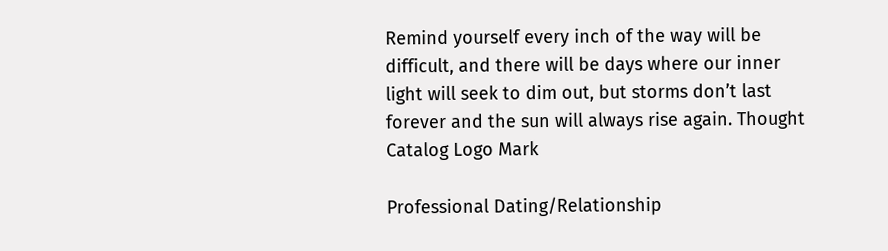Remind yourself every inch of the way will be difficult, and there will be days where our inner light will seek to dim out, but storms don’t last forever and the sun will always rise again. Thought Catalog Logo Mark

Professional Dating/Relationship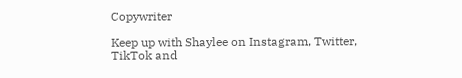Copywriter

Keep up with Shaylee on Instagram, Twitter, TikTok and